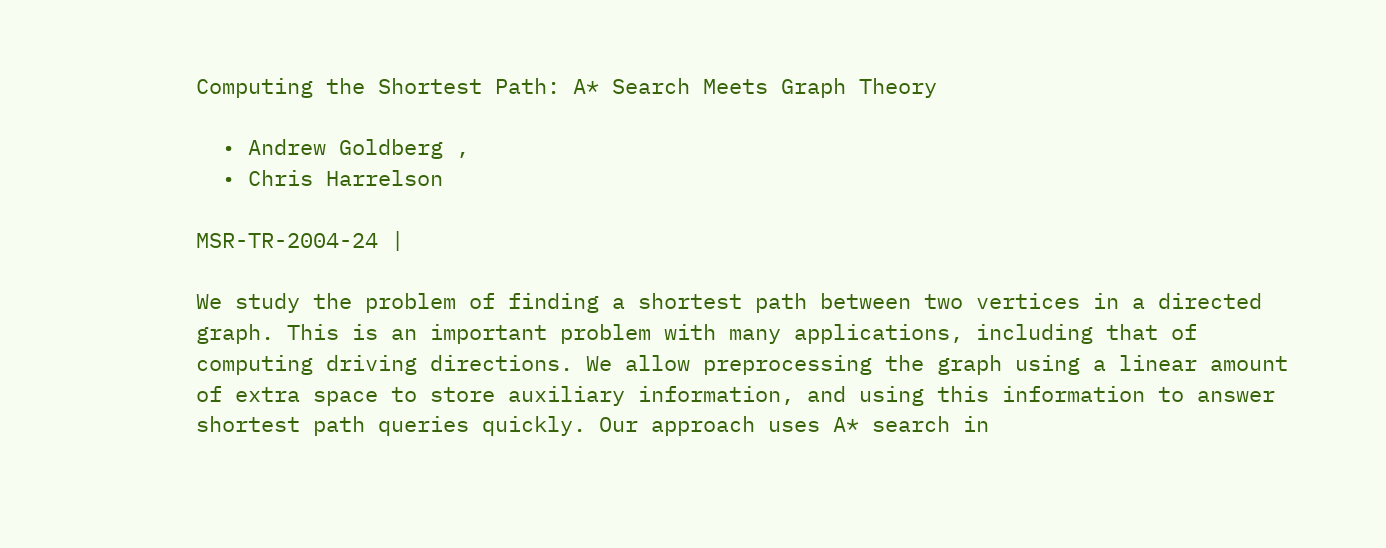Computing the Shortest Path: A* Search Meets Graph Theory

  • Andrew Goldberg ,
  • Chris Harrelson

MSR-TR-2004-24 |

We study the problem of finding a shortest path between two vertices in a directed graph. This is an important problem with many applications, including that of computing driving directions. We allow preprocessing the graph using a linear amount of extra space to store auxiliary information, and using this information to answer shortest path queries quickly. Our approach uses A* search in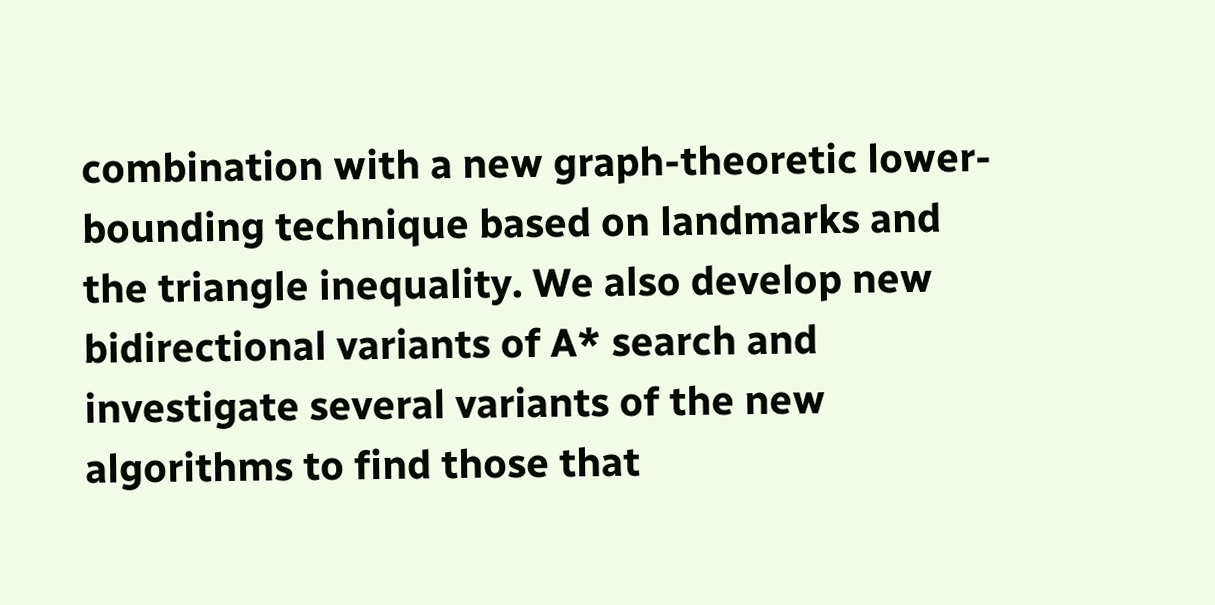combination with a new graph-theoretic lower-bounding technique based on landmarks and the triangle inequality. We also develop new bidirectional variants of A* search and investigate several variants of the new algorithms to find those that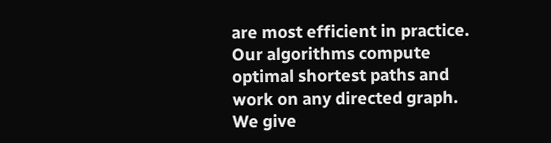are most efficient in practice. Our algorithms compute optimal shortest paths and work on any directed graph. We give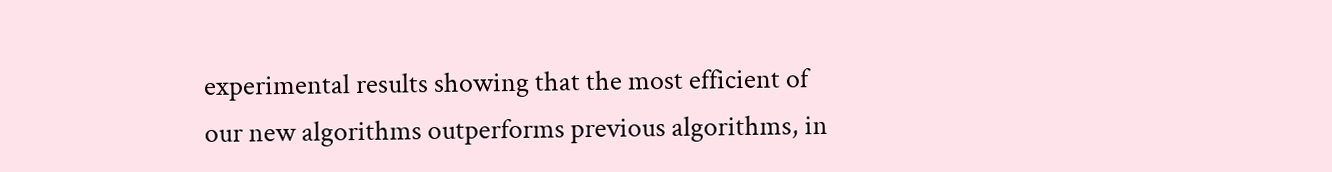experimental results showing that the most efficient of our new algorithms outperforms previous algorithms, in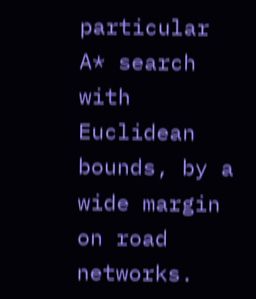particular A* search with Euclidean bounds, by a wide margin on road networks.